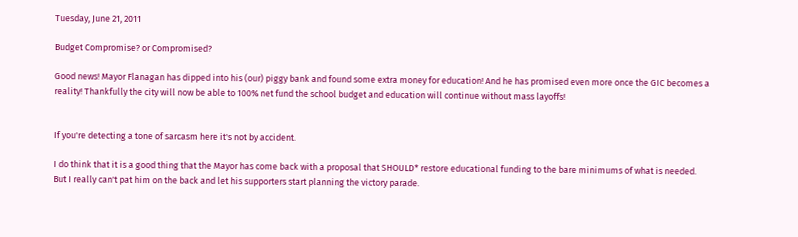Tuesday, June 21, 2011

Budget Compromise? or Compromised?

Good news! Mayor Flanagan has dipped into his (our) piggy bank and found some extra money for education! And he has promised even more once the GIC becomes a reality! Thankfully the city will now be able to 100% net fund the school budget and education will continue without mass layoffs!


If you're detecting a tone of sarcasm here it's not by accident.

I do think that it is a good thing that the Mayor has come back with a proposal that SHOULD* restore educational funding to the bare minimums of what is needed. But I really can't pat him on the back and let his supporters start planning the victory parade.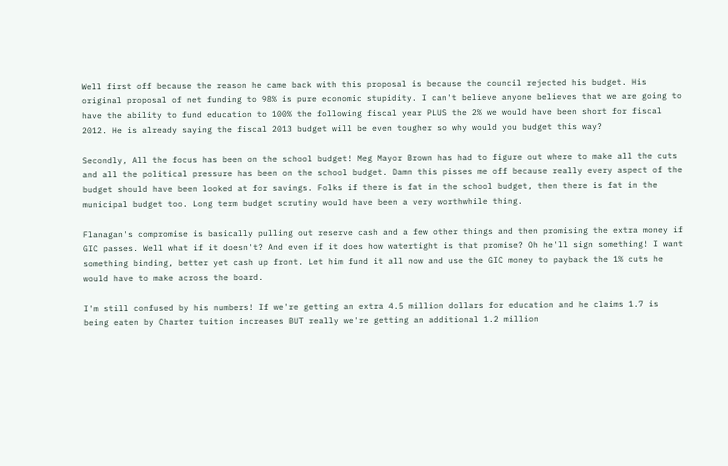Well first off because the reason he came back with this proposal is because the council rejected his budget. His original proposal of net funding to 98% is pure economic stupidity. I can't believe anyone believes that we are going to have the ability to fund education to 100% the following fiscal year PLUS the 2% we would have been short for fiscal 2012. He is already saying the fiscal 2013 budget will be even tougher so why would you budget this way?

Secondly, All the focus has been on the school budget! Meg Mayor Brown has had to figure out where to make all the cuts and all the political pressure has been on the school budget. Damn this pisses me off because really every aspect of the budget should have been looked at for savings. Folks if there is fat in the school budget, then there is fat in the municipal budget too. Long term budget scrutiny would have been a very worthwhile thing.

Flanagan's compromise is basically pulling out reserve cash and a few other things and then promising the extra money if GIC passes. Well what if it doesn't? And even if it does how watertight is that promise? Oh he'll sign something! I want something binding, better yet cash up front. Let him fund it all now and use the GIC money to payback the 1% cuts he would have to make across the board.

I'm still confused by his numbers! If we're getting an extra 4.5 million dollars for education and he claims 1.7 is being eaten by Charter tuition increases BUT really we're getting an additional 1.2 million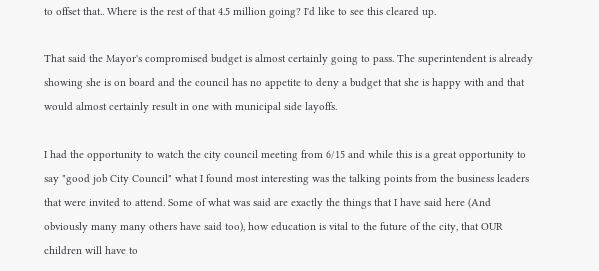to offset that.. Where is the rest of that 4.5 million going? I'd like to see this cleared up.

That said the Mayor's compromised budget is almost certainly going to pass. The superintendent is already showing she is on board and the council has no appetite to deny a budget that she is happy with and that would almost certainly result in one with municipal side layoffs.

I had the opportunity to watch the city council meeting from 6/15 and while this is a great opportunity to say "good job City Council" what I found most interesting was the talking points from the business leaders that were invited to attend. Some of what was said are exactly the things that I have said here (And obviously many many others have said too), how education is vital to the future of the city, that OUR children will have to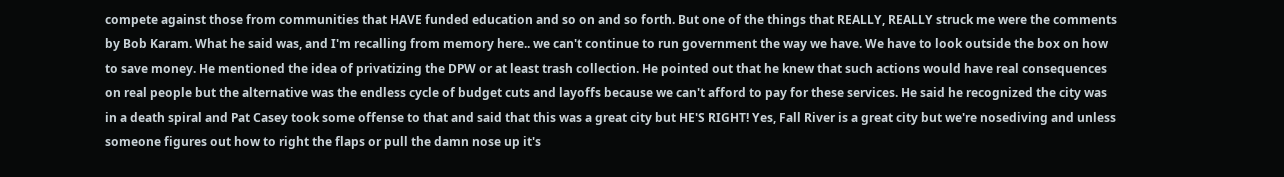compete against those from communities that HAVE funded education and so on and so forth. But one of the things that REALLY, REALLY struck me were the comments by Bob Karam. What he said was, and I'm recalling from memory here.. we can't continue to run government the way we have. We have to look outside the box on how to save money. He mentioned the idea of privatizing the DPW or at least trash collection. He pointed out that he knew that such actions would have real consequences on real people but the alternative was the endless cycle of budget cuts and layoffs because we can't afford to pay for these services. He said he recognized the city was in a death spiral and Pat Casey took some offense to that and said that this was a great city but HE'S RIGHT! Yes, Fall River is a great city but we're nosediving and unless someone figures out how to right the flaps or pull the damn nose up it's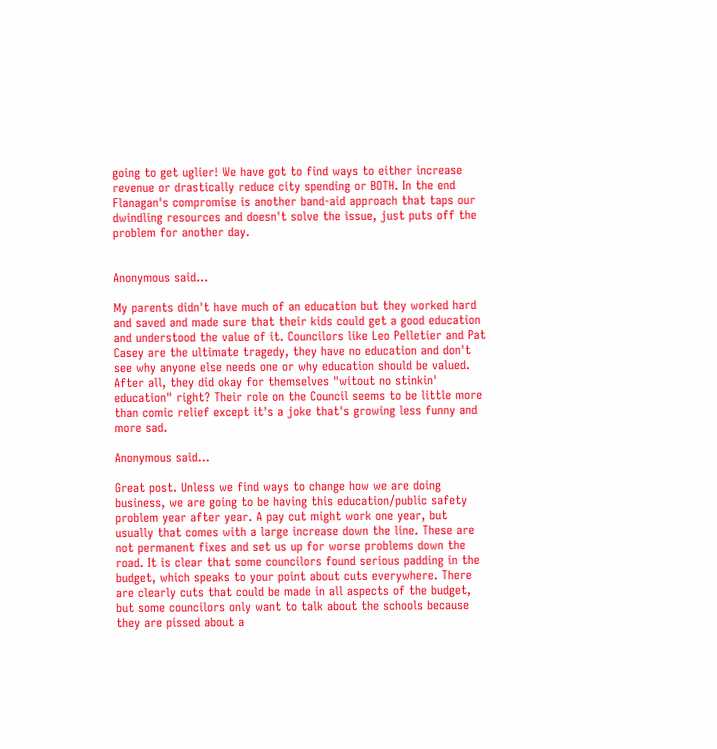going to get uglier! We have got to find ways to either increase revenue or drastically reduce city spending or BOTH. In the end Flanagan's compromise is another band-aid approach that taps our dwindling resources and doesn't solve the issue, just puts off the problem for another day.


Anonymous said...

My parents didn't have much of an education but they worked hard and saved and made sure that their kids could get a good education and understood the value of it. Councilors like Leo Pelletier and Pat Casey are the ultimate tragedy, they have no education and don't see why anyone else needs one or why education should be valued. After all, they did okay for themselves "witout no stinkin' education" right? Their role on the Council seems to be little more than comic relief except it's a joke that's growing less funny and more sad.

Anonymous said...

Great post. Unless we find ways to change how we are doing business, we are going to be having this education/public safety problem year after year. A pay cut might work one year, but usually that comes with a large increase down the line. These are not permanent fixes and set us up for worse problems down the road. It is clear that some councilors found serious padding in the budget, which speaks to your point about cuts everywhere. There are clearly cuts that could be made in all aspects of the budget, but some councilors only want to talk about the schools because they are pissed about a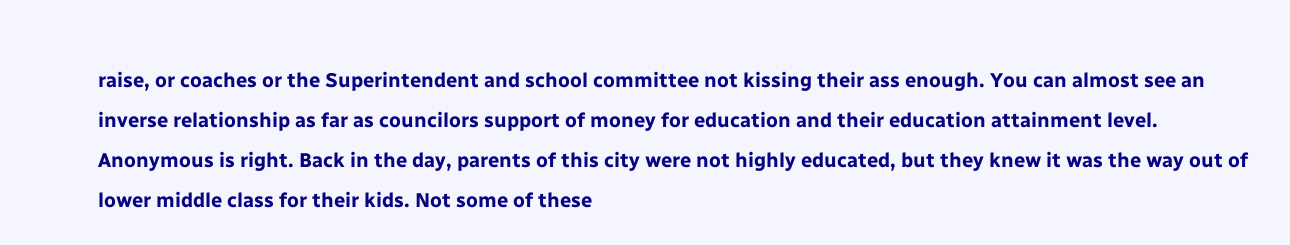raise, or coaches or the Superintendent and school committee not kissing their ass enough. You can almost see an inverse relationship as far as councilors support of money for education and their education attainment level. Anonymous is right. Back in the day, parents of this city were not highly educated, but they knew it was the way out of lower middle class for their kids. Not some of these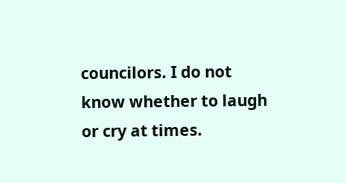councilors. I do not know whether to laugh or cry at times.